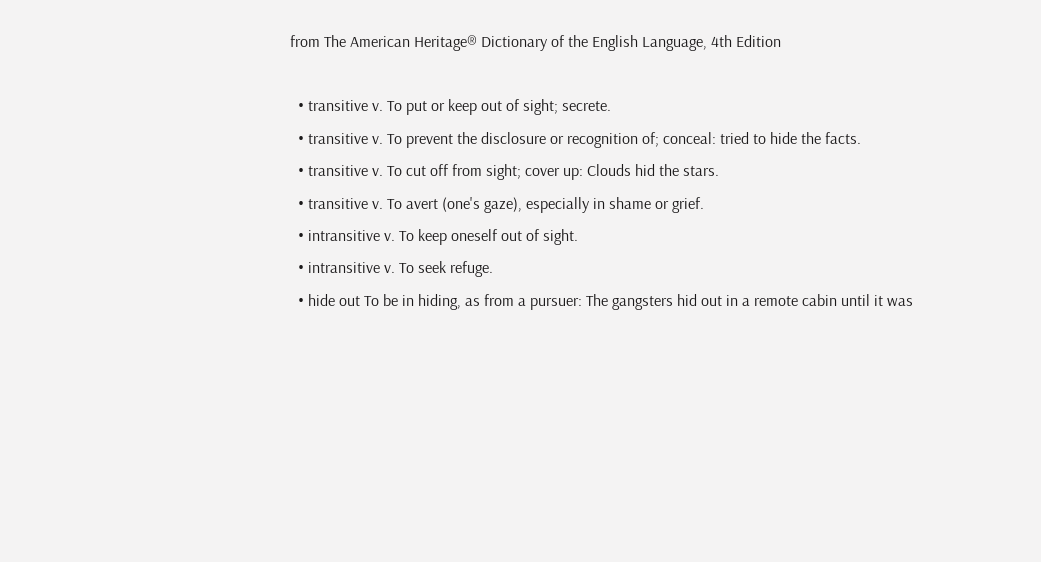from The American Heritage® Dictionary of the English Language, 4th Edition

  • transitive v. To put or keep out of sight; secrete.
  • transitive v. To prevent the disclosure or recognition of; conceal: tried to hide the facts.
  • transitive v. To cut off from sight; cover up: Clouds hid the stars.
  • transitive v. To avert (one's gaze), especially in shame or grief.
  • intransitive v. To keep oneself out of sight.
  • intransitive v. To seek refuge.
  • hide out To be in hiding, as from a pursuer: The gangsters hid out in a remote cabin until it was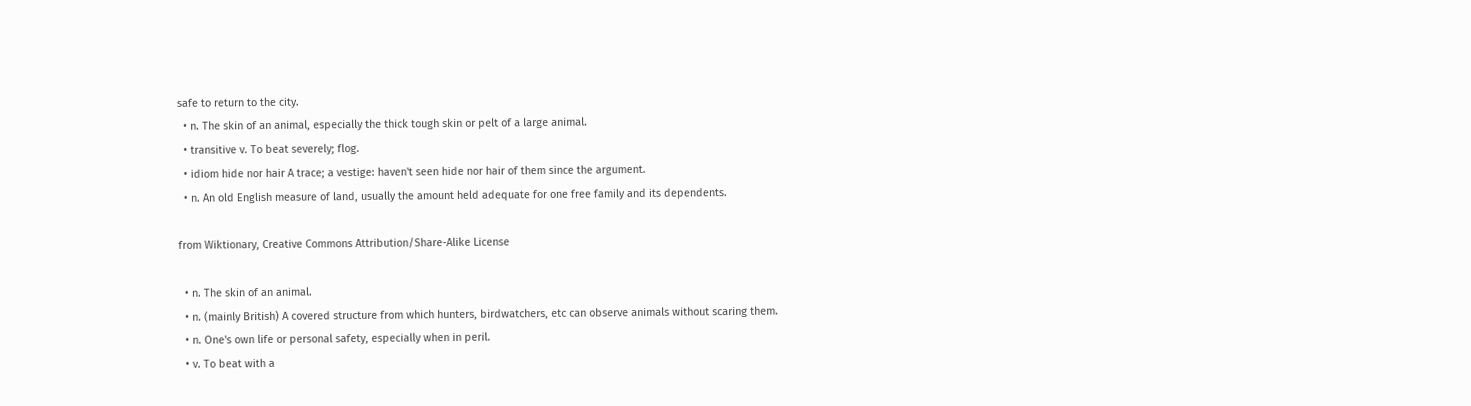safe to return to the city.
  • n. The skin of an animal, especially the thick tough skin or pelt of a large animal.
  • transitive v. To beat severely; flog.
  • idiom hide nor hair A trace; a vestige: haven't seen hide nor hair of them since the argument.
  • n. An old English measure of land, usually the amount held adequate for one free family and its dependents.

from Wiktionary, Creative Commons Attribution/Share-Alike License

  • n. The skin of an animal.
  • n. (mainly British) A covered structure from which hunters, birdwatchers, etc can observe animals without scaring them.
  • n. One's own life or personal safety, especially when in peril.
  • v. To beat with a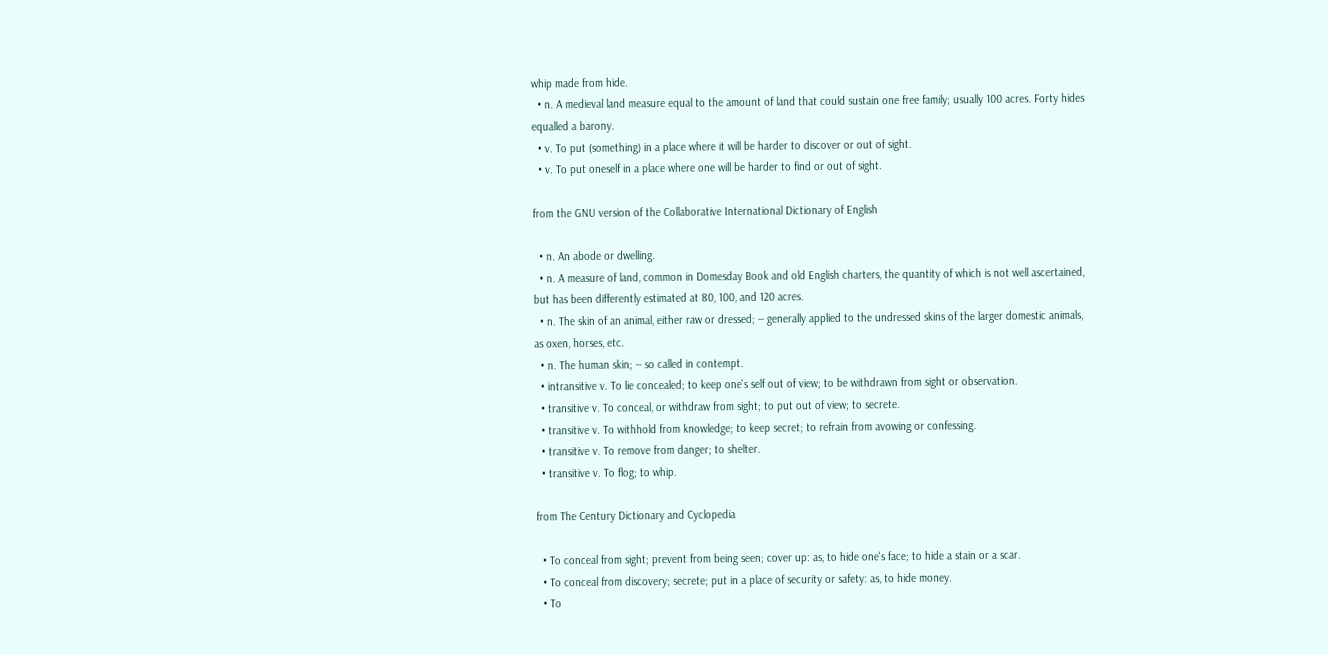whip made from hide.
  • n. A medieval land measure equal to the amount of land that could sustain one free family; usually 100 acres. Forty hides equalled a barony.
  • v. To put (something) in a place where it will be harder to discover or out of sight.
  • v. To put oneself in a place where one will be harder to find or out of sight.

from the GNU version of the Collaborative International Dictionary of English

  • n. An abode or dwelling.
  • n. A measure of land, common in Domesday Book and old English charters, the quantity of which is not well ascertained, but has been differently estimated at 80, 100, and 120 acres.
  • n. The skin of an animal, either raw or dressed; -- generally applied to the undressed skins of the larger domestic animals, as oxen, horses, etc.
  • n. The human skin; -- so called in contempt.
  • intransitive v. To lie concealed; to keep one's self out of view; to be withdrawn from sight or observation.
  • transitive v. To conceal, or withdraw from sight; to put out of view; to secrete.
  • transitive v. To withhold from knowledge; to keep secret; to refrain from avowing or confessing.
  • transitive v. To remove from danger; to shelter.
  • transitive v. To flog; to whip.

from The Century Dictionary and Cyclopedia

  • To conceal from sight; prevent from being seen; cover up: as, to hide one's face; to hide a stain or a scar.
  • To conceal from discovery; secrete; put in a place of security or safety: as, to hide money.
  • To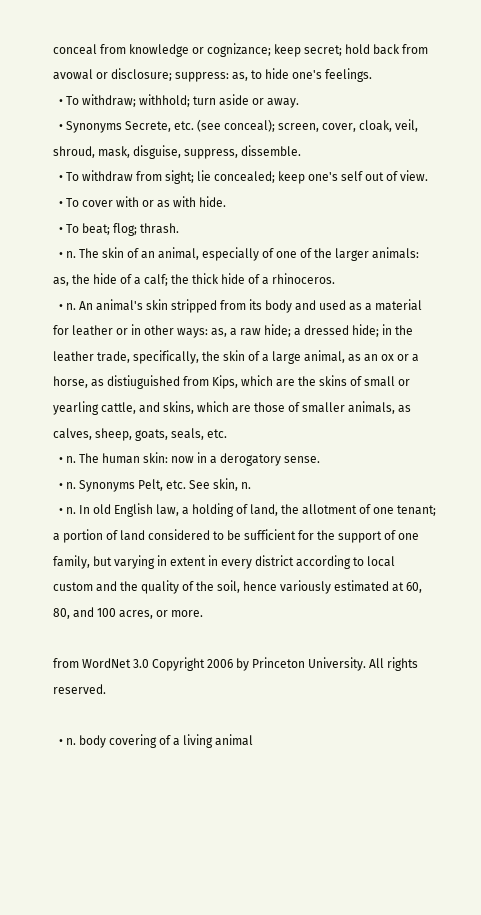conceal from knowledge or cognizance; keep secret; hold back from avowal or disclosure; suppress: as, to hide one's feelings.
  • To withdraw; withhold; turn aside or away.
  • Synonyms Secrete, etc. (see conceal); screen, cover, cloak, veil, shroud, mask, disguise, suppress, dissemble.
  • To withdraw from sight; lie concealed; keep one's self out of view.
  • To cover with or as with hide.
  • To beat; flog; thrash.
  • n. The skin of an animal, especially of one of the larger animals: as, the hide of a calf; the thick hide of a rhinoceros.
  • n. An animal's skin stripped from its body and used as a material for leather or in other ways: as, a raw hide; a dressed hide; in the leather trade, specifically, the skin of a large animal, as an ox or a horse, as distiuguished from Kips, which are the skins of small or yearling cattle, and skins, which are those of smaller animals, as calves, sheep, goats, seals, etc.
  • n. The human skin: now in a derogatory sense.
  • n. Synonyms Pelt, etc. See skin, n.
  • n. In old English law, a holding of land, the allotment of one tenant; a portion of land considered to be sufficient for the support of one family, but varying in extent in every district according to local custom and the quality of the soil, hence variously estimated at 60, 80, and 100 acres, or more.

from WordNet 3.0 Copyright 2006 by Princeton University. All rights reserved.

  • n. body covering of a living animal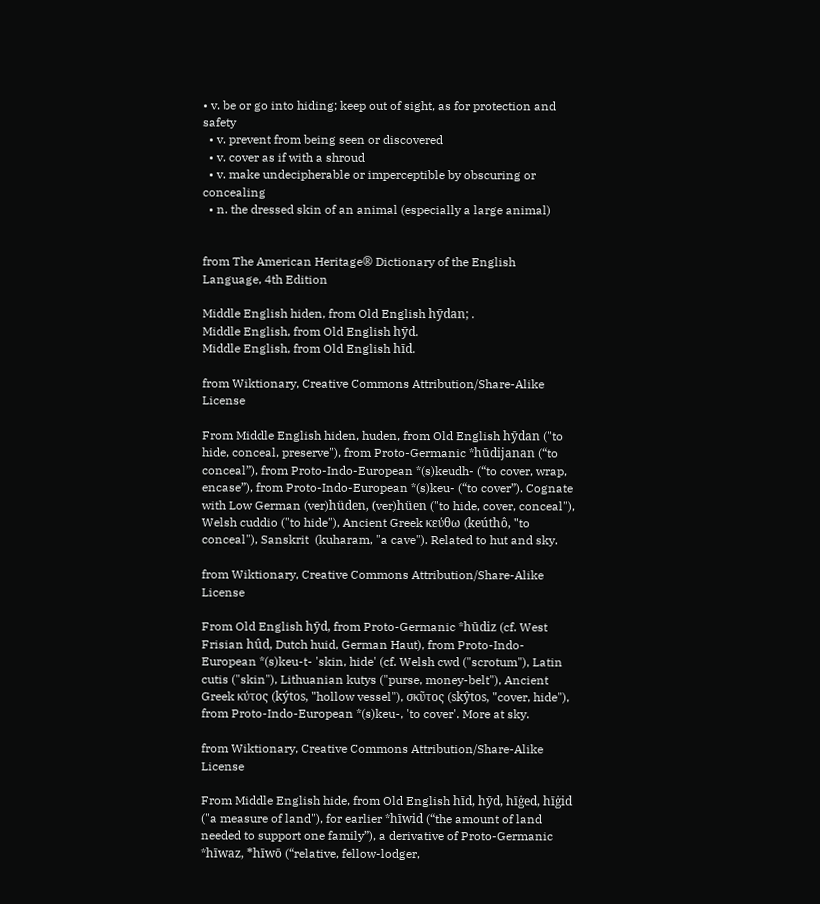• v. be or go into hiding; keep out of sight, as for protection and safety
  • v. prevent from being seen or discovered
  • v. cover as if with a shroud
  • v. make undecipherable or imperceptible by obscuring or concealing
  • n. the dressed skin of an animal (especially a large animal)


from The American Heritage® Dictionary of the English Language, 4th Edition

Middle English hiden, from Old English hȳdan; .
Middle English, from Old English hȳd.
Middle English, from Old English hīd.

from Wiktionary, Creative Commons Attribution/Share-Alike License

From Middle English hiden, huden, from Old English hȳdan ("to hide, conceal, preserve"), from Proto-Germanic *hūdijanan (“to conceal”), from Proto-Indo-European *(s)keudh- (“to cover, wrap, encase”), from Proto-Indo-European *(s)keu- (“to cover”). Cognate with Low German (ver)hüden, (ver)hüen ("to hide, cover, conceal"), Welsh cuddio ("to hide"), Ancient Greek κεύθω (keúthô, "to conceal"), Sanskrit  (kuharam, "a cave"). Related to hut and sky.

from Wiktionary, Creative Commons Attribution/Share-Alike License

From Old English hȳd, from Proto-Germanic *hūdiz (cf. West Frisian hûd, Dutch huid, German Haut), from Proto-Indo-European *(s)keu-t- 'skin, hide' (cf. Welsh cwd ("scrotum"), Latin cutis ("skin"), Lithuanian kutys ("purse, money-belt"), Ancient Greek κύτος (kýtos, "hollow vessel"), σκῦτος (skŷtos, "cover, hide"), from Proto-Indo-European *(s)keu-, 'to cover'. More at sky.

from Wiktionary, Creative Commons Attribution/Share-Alike License

From Middle English hide, from Old English hīd, hȳd, hīġed, hīġid ("a measure of land"), for earlier *hīwid (“the amount of land needed to support one family”), a derivative of Proto-Germanic *hīwaz, *hīwō (“relative, fellow-lodger,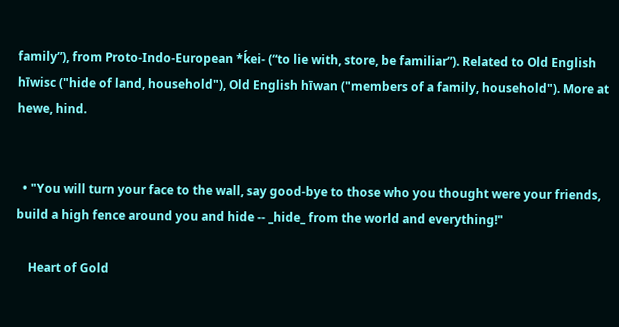family”), from Proto-Indo-European *ḱei- (“to lie with, store, be familiar”). Related to Old English hīwisc ("hide of land, household"), Old English hīwan ("members of a family, household"). More at hewe, hind.


  • "You will turn your face to the wall, say good-bye to those who you thought were your friends, build a high fence around you and hide -- _hide_ from the world and everything!"

    Heart of Gold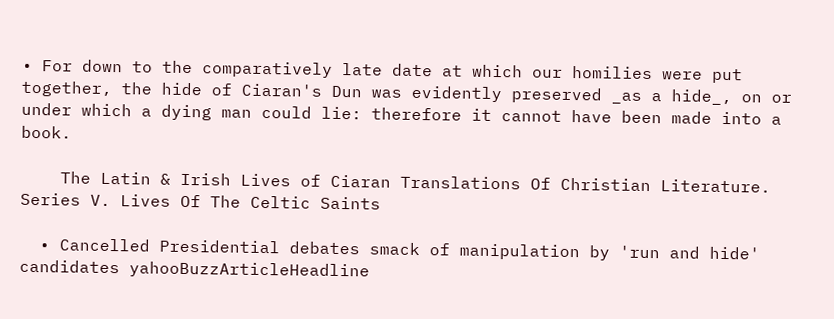• For down to the comparatively late date at which our homilies were put together, the hide of Ciaran's Dun was evidently preserved _as a hide_, on or under which a dying man could lie: therefore it cannot have been made into a book.

    The Latin & Irish Lives of Ciaran Translations Of Christian Literature. Series V. Lives Of The Celtic Saints

  • Cancelled Presidential debates smack of manipulation by 'run and hide' candidates yahooBuzzArticleHeadline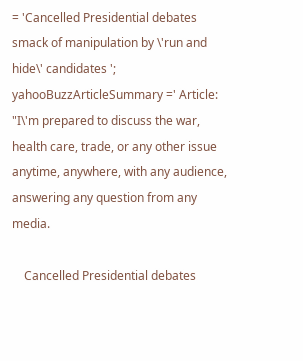= 'Cancelled Presidential debates smack of manipulation by \'run and hide\' candidates '; yahooBuzzArticleSummary =' Article: "I\'m prepared to discuss the war, health care, trade, or any other issue anytime, anywhere, with any audience, answering any question from any media.

    Cancelled Presidential debates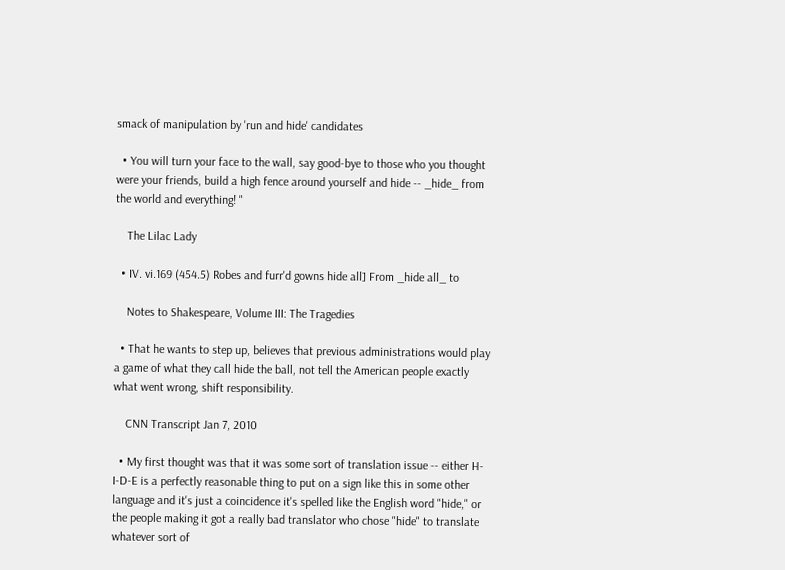smack of manipulation by 'run and hide' candidates

  • You will turn your face to the wall, say good-bye to those who you thought were your friends, build a high fence around yourself and hide -- _hide_ from the world and everything! "

    The Lilac Lady

  • IV. vi.169 (454.5) Robes and furr'd gowns hide all] From _hide all_ to

    Notes to Shakespeare, Volume III: The Tragedies

  • That he wants to step up, believes that previous administrations would play a game of what they call hide the ball, not tell the American people exactly what went wrong, shift responsibility.

    CNN Transcript Jan 7, 2010

  • My first thought was that it was some sort of translation issue -- either H-I-D-E is a perfectly reasonable thing to put on a sign like this in some other language and it's just a coincidence it's spelled like the English word "hide," or the people making it got a really bad translator who chose "hide" to translate whatever sort of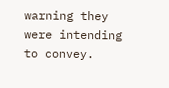warning they were intending to convey.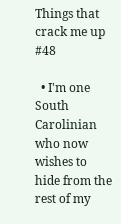Things that crack me up #48

  • I'm one South Carolinian who now wishes to hide from the rest of my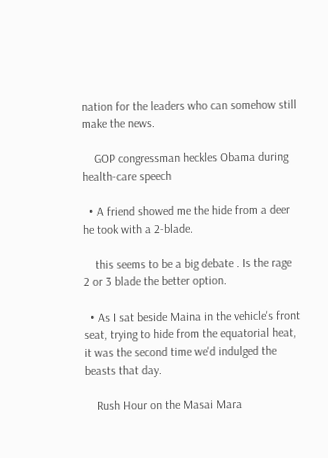nation for the leaders who can somehow still make the news.

    GOP congressman heckles Obama during health-care speech

  • A friend showed me the hide from a deer he took with a 2-blade.

    this seems to be a big debate . Is the rage 2 or 3 blade the better option.

  • As I sat beside Maina in the vehicle's front seat, trying to hide from the equatorial heat, it was the second time we'd indulged the beasts that day.

    Rush Hour on the Masai Mara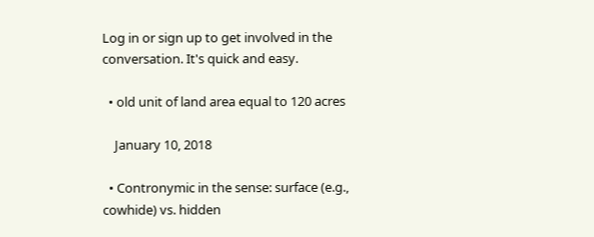Log in or sign up to get involved in the conversation. It's quick and easy.

  • old unit of land area equal to 120 acres

    January 10, 2018

  • Contronymic in the sense: surface (e.g., cowhide) vs. hidden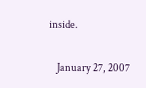inside.

    January 27, 2007